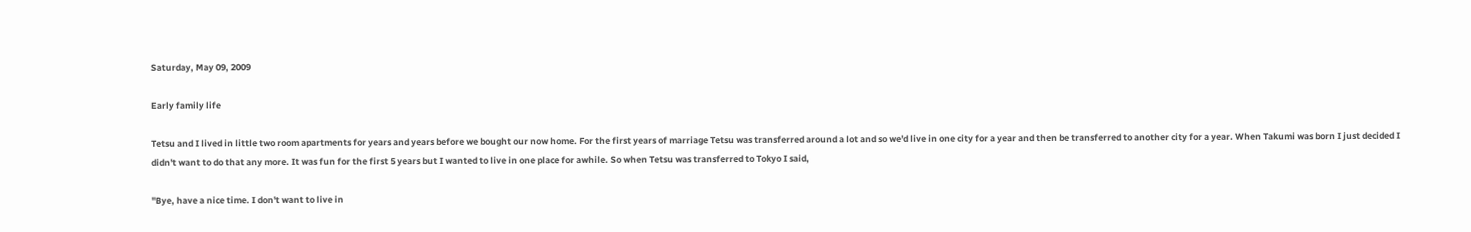Saturday, May 09, 2009

Early family life

Tetsu and I lived in little two room apartments for years and years before we bought our now home. For the first years of marriage Tetsu was transferred around a lot and so we'd live in one city for a year and then be transferred to another city for a year. When Takumi was born I just decided I didn't want to do that any more. It was fun for the first 5 years but I wanted to live in one place for awhile. So when Tetsu was transferred to Tokyo I said,

"Bye, have a nice time. I don't want to live in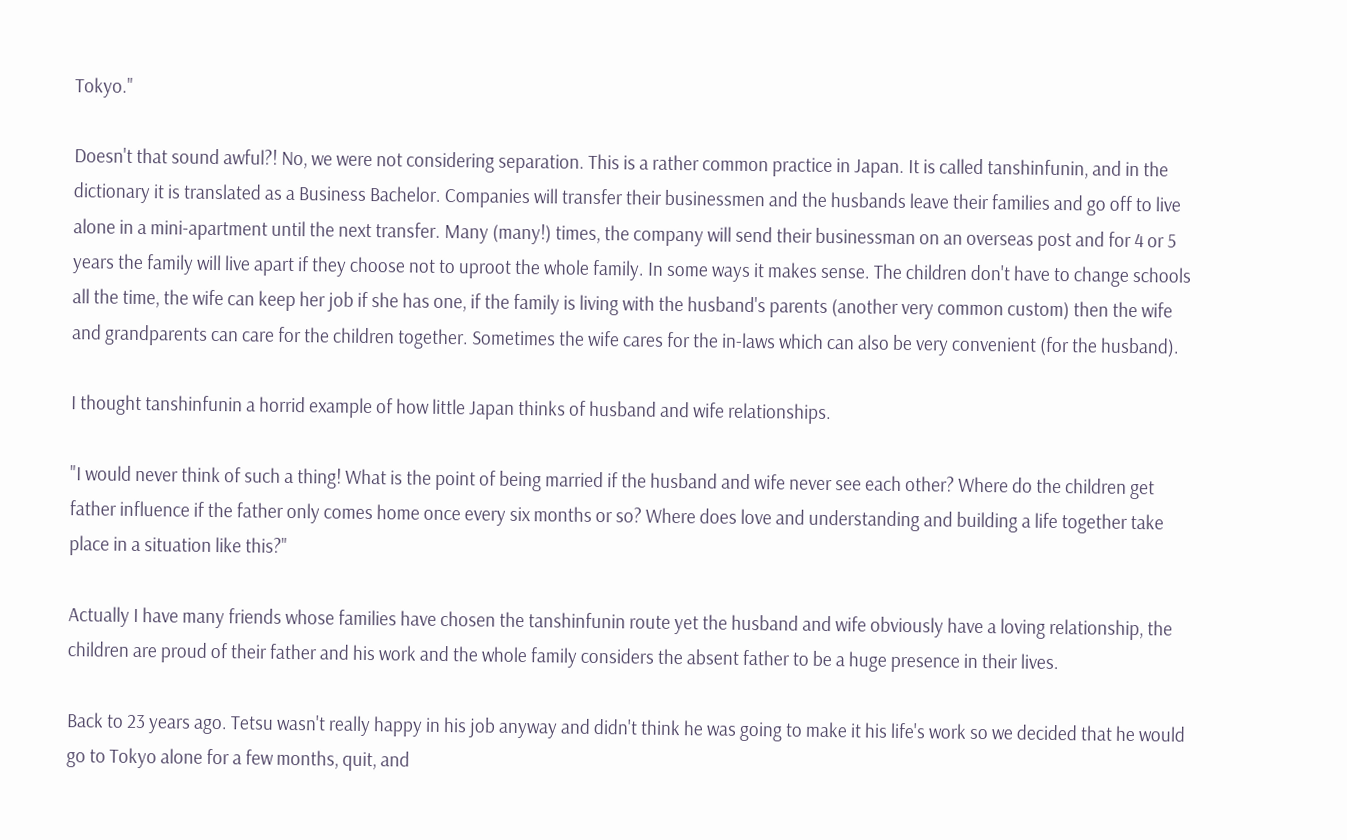Tokyo."

Doesn't that sound awful?! No, we were not considering separation. This is a rather common practice in Japan. It is called tanshinfunin, and in the dictionary it is translated as a Business Bachelor. Companies will transfer their businessmen and the husbands leave their families and go off to live alone in a mini-apartment until the next transfer. Many (many!) times, the company will send their businessman on an overseas post and for 4 or 5 years the family will live apart if they choose not to uproot the whole family. In some ways it makes sense. The children don't have to change schools all the time, the wife can keep her job if she has one, if the family is living with the husband's parents (another very common custom) then the wife and grandparents can care for the children together. Sometimes the wife cares for the in-laws which can also be very convenient (for the husband).

I thought tanshinfunin a horrid example of how little Japan thinks of husband and wife relationships.

"I would never think of such a thing! What is the point of being married if the husband and wife never see each other? Where do the children get father influence if the father only comes home once every six months or so? Where does love and understanding and building a life together take place in a situation like this?"

Actually I have many friends whose families have chosen the tanshinfunin route yet the husband and wife obviously have a loving relationship, the children are proud of their father and his work and the whole family considers the absent father to be a huge presence in their lives.

Back to 23 years ago. Tetsu wasn't really happy in his job anyway and didn't think he was going to make it his life's work so we decided that he would go to Tokyo alone for a few months, quit, and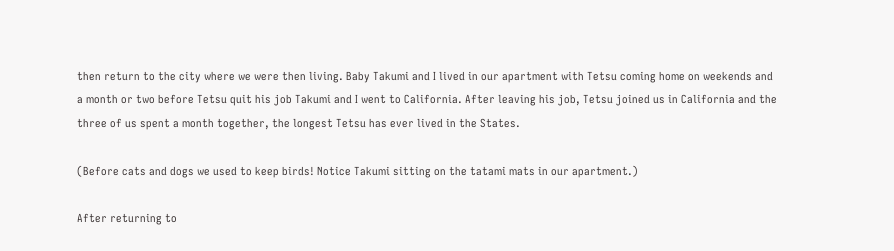then return to the city where we were then living. Baby Takumi and I lived in our apartment with Tetsu coming home on weekends and a month or two before Tetsu quit his job Takumi and I went to California. After leaving his job, Tetsu joined us in California and the three of us spent a month together, the longest Tetsu has ever lived in the States.

(Before cats and dogs we used to keep birds! Notice Takumi sitting on the tatami mats in our apartment.)

After returning to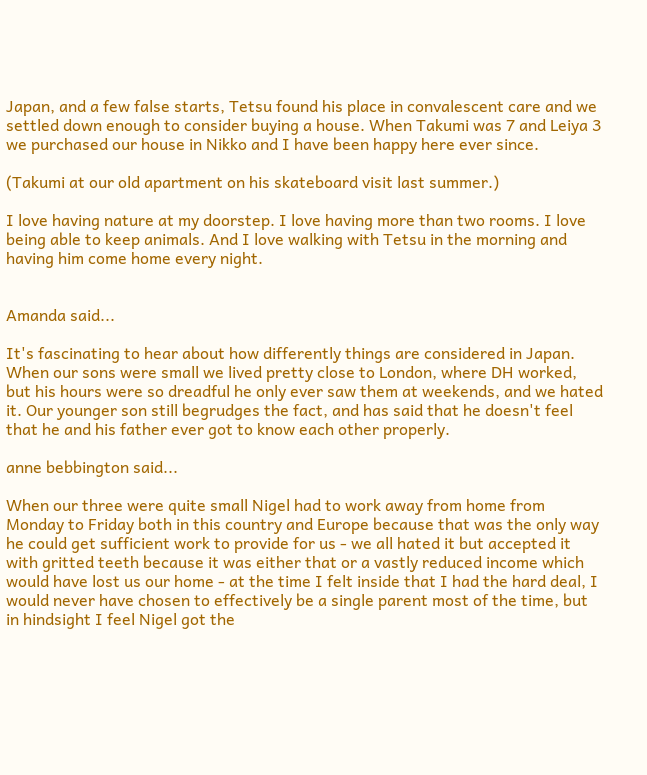Japan, and a few false starts, Tetsu found his place in convalescent care and we settled down enough to consider buying a house. When Takumi was 7 and Leiya 3 we purchased our house in Nikko and I have been happy here ever since.

(Takumi at our old apartment on his skateboard visit last summer.)

I love having nature at my doorstep. I love having more than two rooms. I love being able to keep animals. And I love walking with Tetsu in the morning and having him come home every night.


Amanda said...

It's fascinating to hear about how differently things are considered in Japan. When our sons were small we lived pretty close to London, where DH worked, but his hours were so dreadful he only ever saw them at weekends, and we hated it. Our younger son still begrudges the fact, and has said that he doesn't feel that he and his father ever got to know each other properly.

anne bebbington said...

When our three were quite small Nigel had to work away from home from Monday to Friday both in this country and Europe because that was the only way he could get sufficient work to provide for us - we all hated it but accepted it with gritted teeth because it was either that or a vastly reduced income which would have lost us our home - at the time I felt inside that I had the hard deal, I would never have chosen to effectively be a single parent most of the time, but in hindsight I feel Nigel got the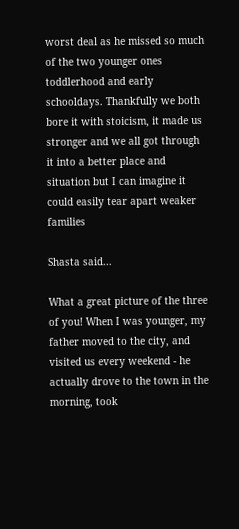worst deal as he missed so much of the two younger ones toddlerhood and early schooldays. Thankfully we both bore it with stoicism, it made us stronger and we all got through it into a better place and situation but I can imagine it could easily tear apart weaker families

Shasta said...

What a great picture of the three of you! When I was younger, my father moved to the city, and visited us every weekend - he actually drove to the town in the morning, took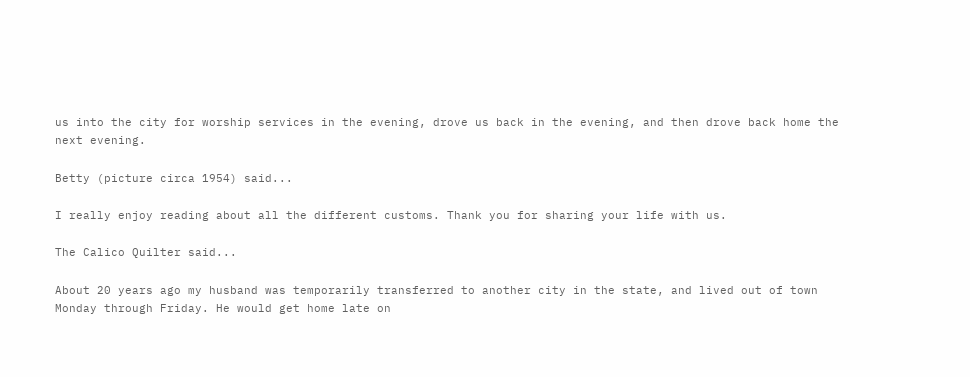us into the city for worship services in the evening, drove us back in the evening, and then drove back home the next evening.

Betty (picture circa 1954) said...

I really enjoy reading about all the different customs. Thank you for sharing your life with us.

The Calico Quilter said...

About 20 years ago my husband was temporarily transferred to another city in the state, and lived out of town Monday through Friday. He would get home late on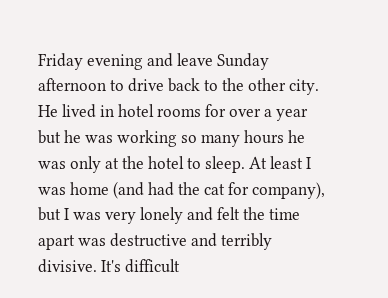Friday evening and leave Sunday afternoon to drive back to the other city. He lived in hotel rooms for over a year but he was working so many hours he was only at the hotel to sleep. At least I was home (and had the cat for company), but I was very lonely and felt the time apart was destructive and terribly divisive. It's difficult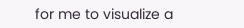for me to visualize a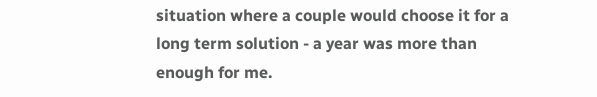situation where a couple would choose it for a long term solution - a year was more than enough for me.